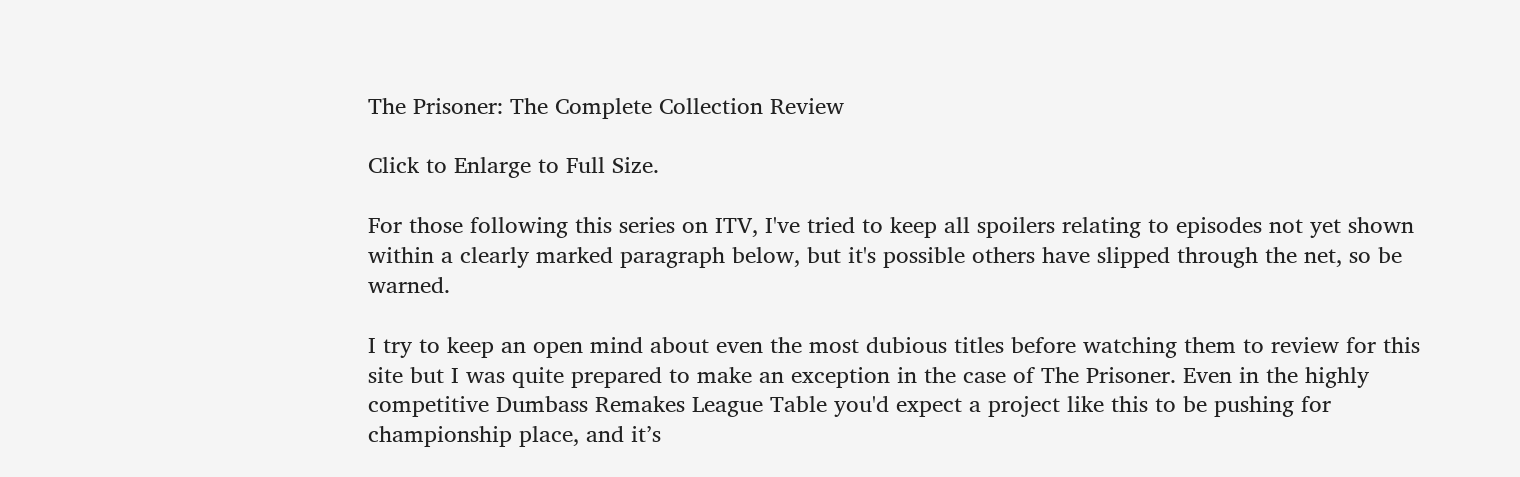The Prisoner: The Complete Collection Review

Click to Enlarge to Full Size.

For those following this series on ITV, I've tried to keep all spoilers relating to episodes not yet shown within a clearly marked paragraph below, but it's possible others have slipped through the net, so be warned.

I try to keep an open mind about even the most dubious titles before watching them to review for this site but I was quite prepared to make an exception in the case of The Prisoner. Even in the highly competitive Dumbass Remakes League Table you'd expect a project like this to be pushing for championship place, and it’s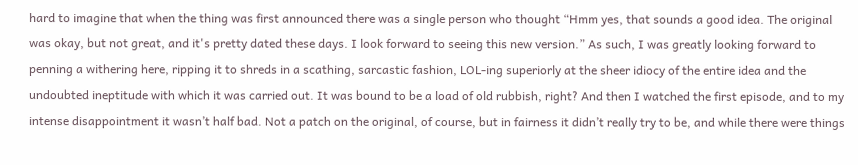hard to imagine that when the thing was first announced there was a single person who thought “Hmm yes, that sounds a good idea. The original was okay, but not great, and it's pretty dated these days. I look forward to seeing this new version.” As such, I was greatly looking forward to penning a withering here, ripping it to shreds in a scathing, sarcastic fashion, LOL-ing superiorly at the sheer idiocy of the entire idea and the undoubted ineptitude with which it was carried out. It was bound to be a load of old rubbish, right? And then I watched the first episode, and to my intense disappointment it wasn’t half bad. Not a patch on the original, of course, but in fairness it didn’t really try to be, and while there were things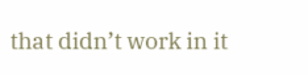that didn’t work in it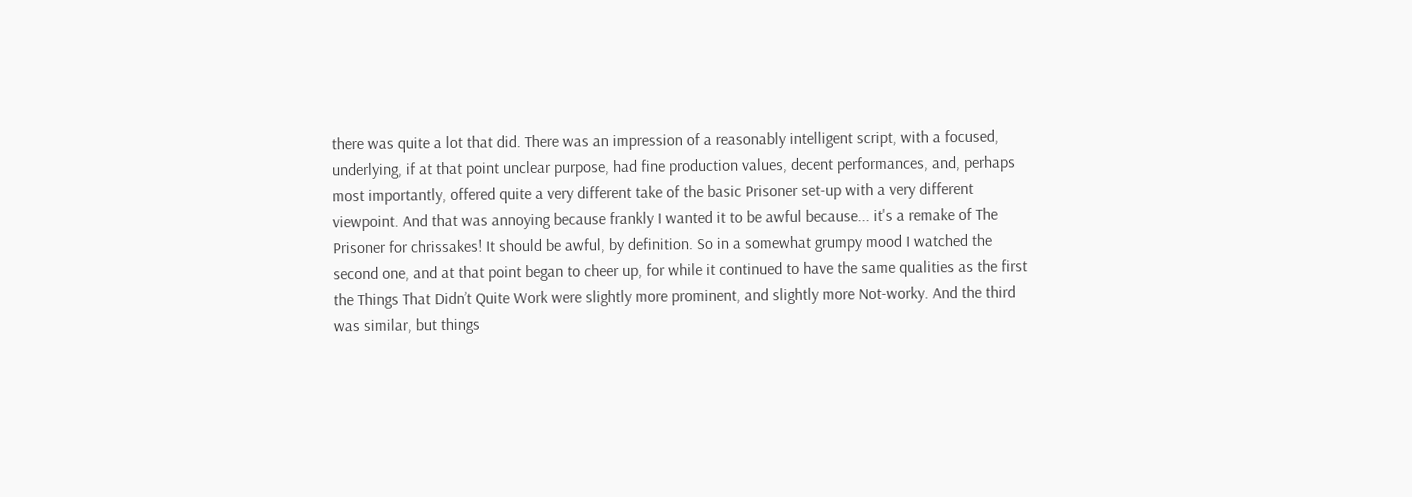there was quite a lot that did. There was an impression of a reasonably intelligent script, with a focused, underlying, if at that point unclear purpose, had fine production values, decent performances, and, perhaps most importantly, offered quite a very different take of the basic Prisoner set-up with a very different viewpoint. And that was annoying because frankly I wanted it to be awful because... it's a remake of The Prisoner for chrissakes! It should be awful, by definition. So in a somewhat grumpy mood I watched the second one, and at that point began to cheer up, for while it continued to have the same qualities as the first the Things That Didn’t Quite Work were slightly more prominent, and slightly more Not-worky. And the third was similar, but things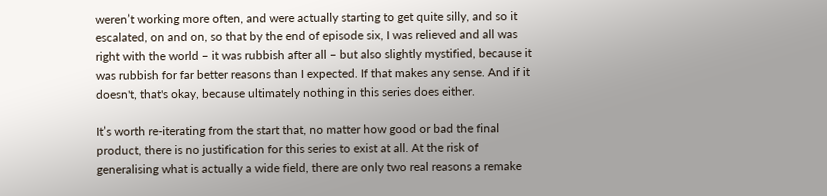weren’t working more often, and were actually starting to get quite silly, and so it escalated, on and on, so that by the end of episode six, I was relieved and all was right with the world – it was rubbish after all – but also slightly mystified, because it was rubbish for far better reasons than I expected. If that makes any sense. And if it doesn't, that's okay, because ultimately nothing in this series does either.

It’s worth re-iterating from the start that, no matter how good or bad the final product, there is no justification for this series to exist at all. At the risk of generalising what is actually a wide field, there are only two real reasons a remake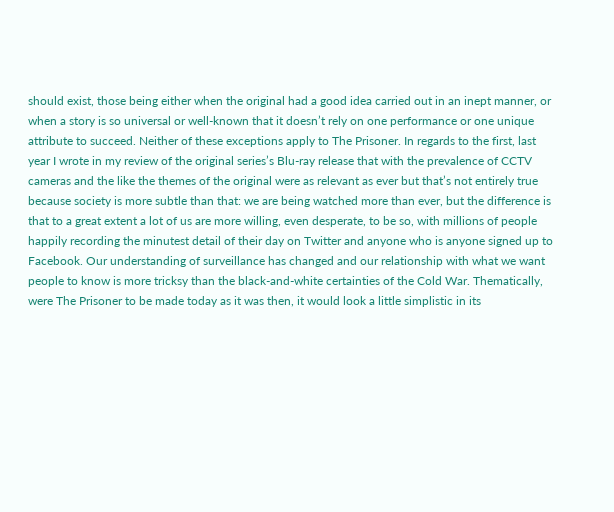should exist, those being either when the original had a good idea carried out in an inept manner, or when a story is so universal or well-known that it doesn’t rely on one performance or one unique attribute to succeed. Neither of these exceptions apply to The Prisoner. In regards to the first, last year I wrote in my review of the original series’s Blu-ray release that with the prevalence of CCTV cameras and the like the themes of the original were as relevant as ever but that’s not entirely true because society is more subtle than that: we are being watched more than ever, but the difference is that to a great extent a lot of us are more willing, even desperate, to be so, with millions of people happily recording the minutest detail of their day on Twitter and anyone who is anyone signed up to Facebook. Our understanding of surveillance has changed and our relationship with what we want people to know is more tricksy than the black-and-white certainties of the Cold War. Thematically, were The Prisoner to be made today as it was then, it would look a little simplistic in its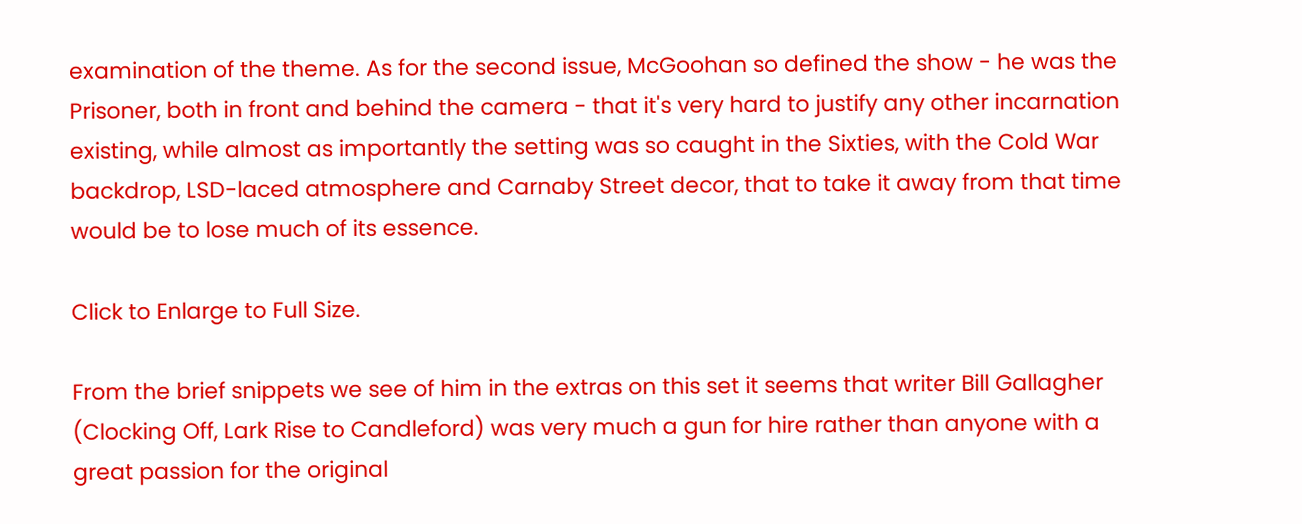examination of the theme. As for the second issue, McGoohan so defined the show - he was the Prisoner, both in front and behind the camera - that it's very hard to justify any other incarnation existing, while almost as importantly the setting was so caught in the Sixties, with the Cold War backdrop, LSD-laced atmosphere and Carnaby Street decor, that to take it away from that time would be to lose much of its essence.

Click to Enlarge to Full Size.

From the brief snippets we see of him in the extras on this set it seems that writer Bill Gallagher (Clocking Off, Lark Rise to Candleford) was very much a gun for hire rather than anyone with a great passion for the original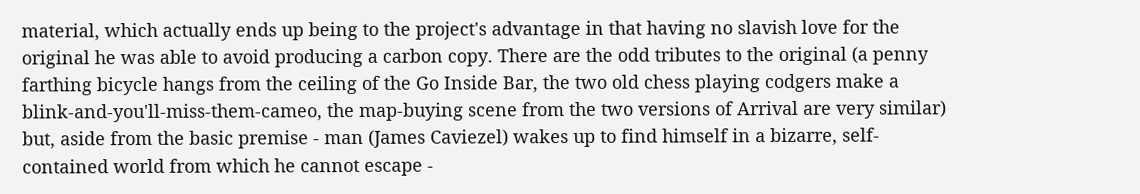material, which actually ends up being to the project's advantage in that having no slavish love for the original he was able to avoid producing a carbon copy. There are the odd tributes to the original (a penny farthing bicycle hangs from the ceiling of the Go Inside Bar, the two old chess playing codgers make a blink-and-you'll-miss-them-cameo, the map-buying scene from the two versions of Arrival are very similar) but, aside from the basic premise - man (James Caviezel) wakes up to find himself in a bizarre, self-contained world from which he cannot escape -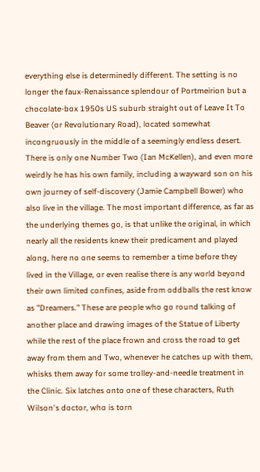everything else is determinedly different. The setting is no longer the faux-Renaissance splendour of Portmeirion but a chocolate-box 1950s US suburb straight out of Leave It To Beaver (or Revolutionary Road), located somewhat incongruously in the middle of a seemingly endless desert. There is only one Number Two (Ian McKellen), and even more weirdly he has his own family, including a wayward son on his own journey of self-discovery (Jamie Campbell Bower) who also live in the village. The most important difference, as far as the underlying themes go, is that unlike the original, in which nearly all the residents knew their predicament and played along, here no one seems to remember a time before they lived in the Village, or even realise there is any world beyond their own limited confines, aside from oddballs the rest know as "Dreamers." These are people who go round talking of another place and drawing images of the Statue of Liberty while the rest of the place frown and cross the road to get away from them and Two, whenever he catches up with them, whisks them away for some trolley-and-needle treatment in the Clinic. Six latches onto one of these characters, Ruth Wilson's doctor, who is torn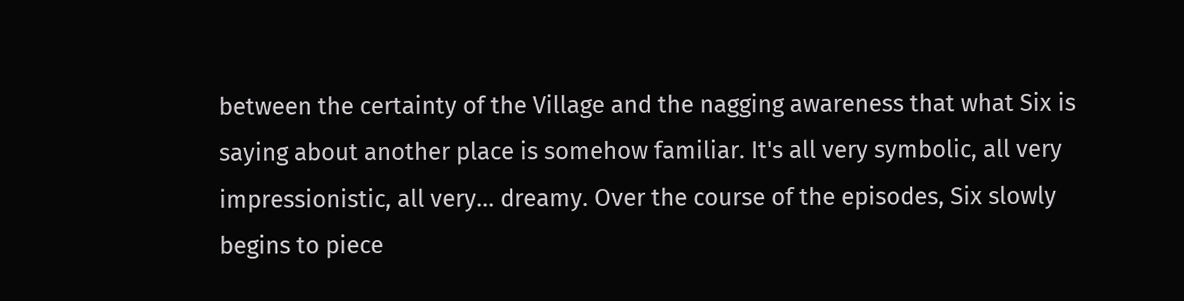between the certainty of the Village and the nagging awareness that what Six is saying about another place is somehow familiar. It's all very symbolic, all very impressionistic, all very... dreamy. Over the course of the episodes, Six slowly begins to piece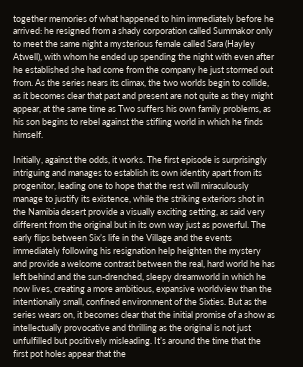together memories of what happened to him immediately before he arrived: he resigned from a shady corporation called Summakor only to meet the same night a mysterious female called Sara (Hayley Atwell), with whom he ended up spending the night with even after he established she had come from the company he just stormed out from. As the series nears its climax, the two worlds begin to collide, as it becomes clear that past and present are not quite as they might appear, at the same time as Two suffers his own family problems, as his son begins to rebel against the stifling world in which he finds himself.

Initially, against the odds, it works. The first episode is surprisingly intriguing and manages to establish its own identity apart from its progenitor, leading one to hope that the rest will miraculously manage to justify its existence, while the striking exteriors shot in the Namibia desert provide a visually exciting setting, as said very different from the original but in its own way just as powerful. The early flips between Six’s life in the Village and the events immediately following his resignation help heighten the mystery and provide a welcome contrast between the real, hard world he has left behind and the sun-drenched, sleepy dreamworld in which he now lives, creating a more ambitious, expansive worldview than the intentionally small, confined environment of the Sixties. But as the series wears on, it becomes clear that the initial promise of a show as intellectually provocative and thrilling as the original is not just unfulfilled but positively misleading. It’s around the time that the first pot holes appear that the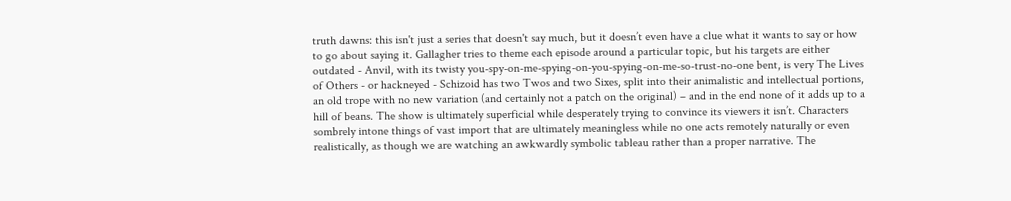truth dawns: this isn't just a series that doesn't say much, but it doesn’t even have a clue what it wants to say or how to go about saying it. Gallagher tries to theme each episode around a particular topic, but his targets are either outdated - Anvil, with its twisty you-spy-on-me-spying-on-you-spying-on-me-so-trust-no-one bent, is very The Lives of Others - or hackneyed - Schizoid has two Twos and two Sixes, split into their animalistic and intellectual portions, an old trope with no new variation (and certainly not a patch on the original) – and in the end none of it adds up to a hill of beans. The show is ultimately superficial while desperately trying to convince its viewers it isn’t. Characters sombrely intone things of vast import that are ultimately meaningless while no one acts remotely naturally or even realistically, as though we are watching an awkwardly symbolic tableau rather than a proper narrative. The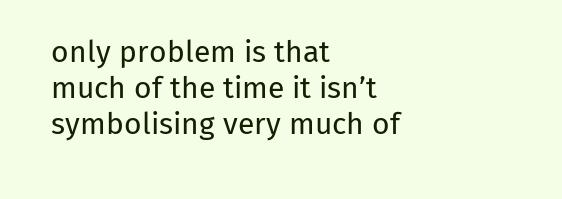only problem is that much of the time it isn’t symbolising very much of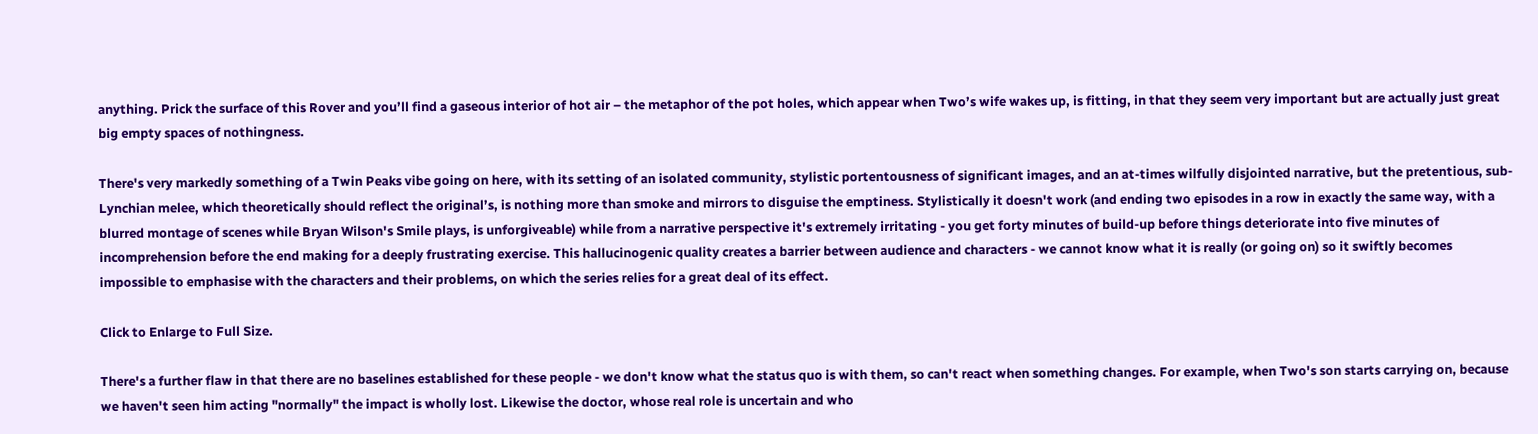anything. Prick the surface of this Rover and you’ll find a gaseous interior of hot air – the metaphor of the pot holes, which appear when Two’s wife wakes up, is fitting, in that they seem very important but are actually just great big empty spaces of nothingness.

There's very markedly something of a Twin Peaks vibe going on here, with its setting of an isolated community, stylistic portentousness of significant images, and an at-times wilfully disjointed narrative, but the pretentious, sub-Lynchian melee, which theoretically should reflect the original’s, is nothing more than smoke and mirrors to disguise the emptiness. Stylistically it doesn't work (and ending two episodes in a row in exactly the same way, with a blurred montage of scenes while Bryan Wilson's Smile plays, is unforgiveable) while from a narrative perspective it's extremely irritating - you get forty minutes of build-up before things deteriorate into five minutes of incomprehension before the end making for a deeply frustrating exercise. This hallucinogenic quality creates a barrier between audience and characters - we cannot know what it is really (or going on) so it swiftly becomes impossible to emphasise with the characters and their problems, on which the series relies for a great deal of its effect.

Click to Enlarge to Full Size.

There's a further flaw in that there are no baselines established for these people - we don't know what the status quo is with them, so can't react when something changes. For example, when Two's son starts carrying on, because we haven't seen him acting "normally" the impact is wholly lost. Likewise the doctor, whose real role is uncertain and who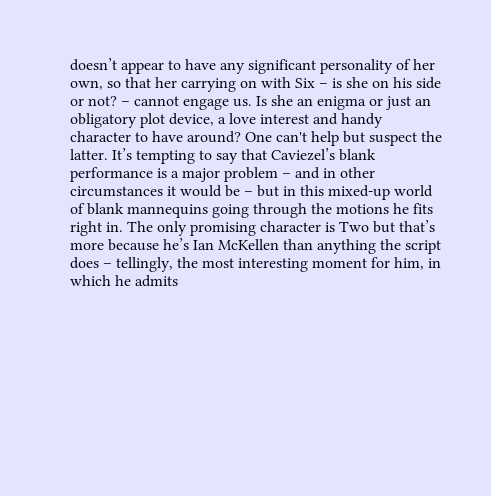doesn’t appear to have any significant personality of her own, so that her carrying on with Six – is she on his side or not? – cannot engage us. Is she an enigma or just an obligatory plot device, a love interest and handy character to have around? One can't help but suspect the latter. It’s tempting to say that Caviezel’s blank performance is a major problem – and in other circumstances it would be – but in this mixed-up world of blank mannequins going through the motions he fits right in. The only promising character is Two but that’s more because he’s Ian McKellen than anything the script does – tellingly, the most interesting moment for him, in which he admits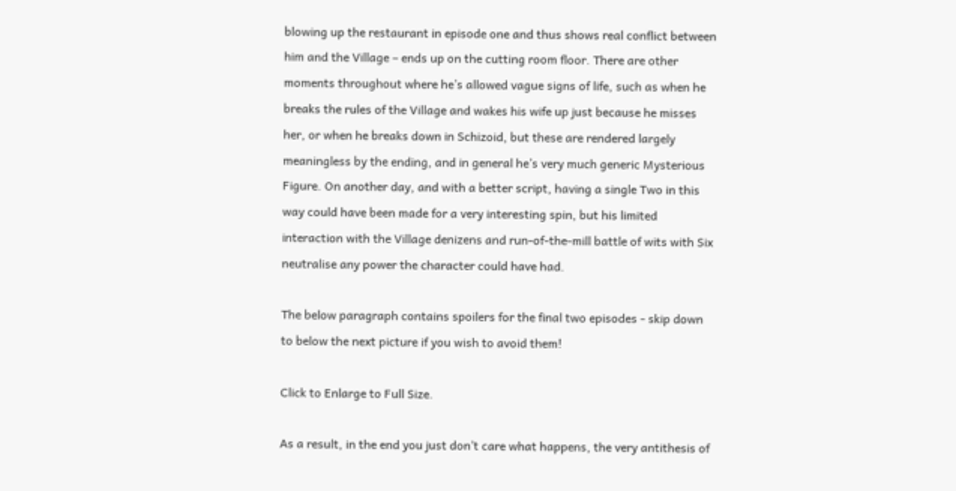blowing up the restaurant in episode one and thus shows real conflict between him and the Village – ends up on the cutting room floor. There are other moments throughout where he’s allowed vague signs of life, such as when he breaks the rules of the Village and wakes his wife up just because he misses her, or when he breaks down in Schizoid, but these are rendered largely meaningless by the ending, and in general he’s very much generic Mysterious Figure. On another day, and with a better script, having a single Two in this way could have been made for a very interesting spin, but his limited interaction with the Village denizens and run-of-the-mill battle of wits with Six neutralise any power the character could have had.

The below paragraph contains spoilers for the final two episodes - skip down to below the next picture if you wish to avoid them!

Click to Enlarge to Full Size.

As a result, in the end you just don’t care what happens, the very antithesis of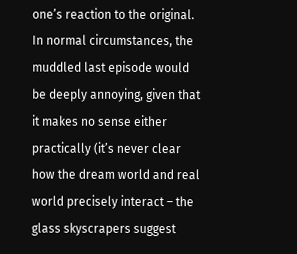one’s reaction to the original. In normal circumstances, the muddled last episode would be deeply annoying, given that it makes no sense either practically (it’s never clear how the dream world and real world precisely interact – the glass skyscrapers suggest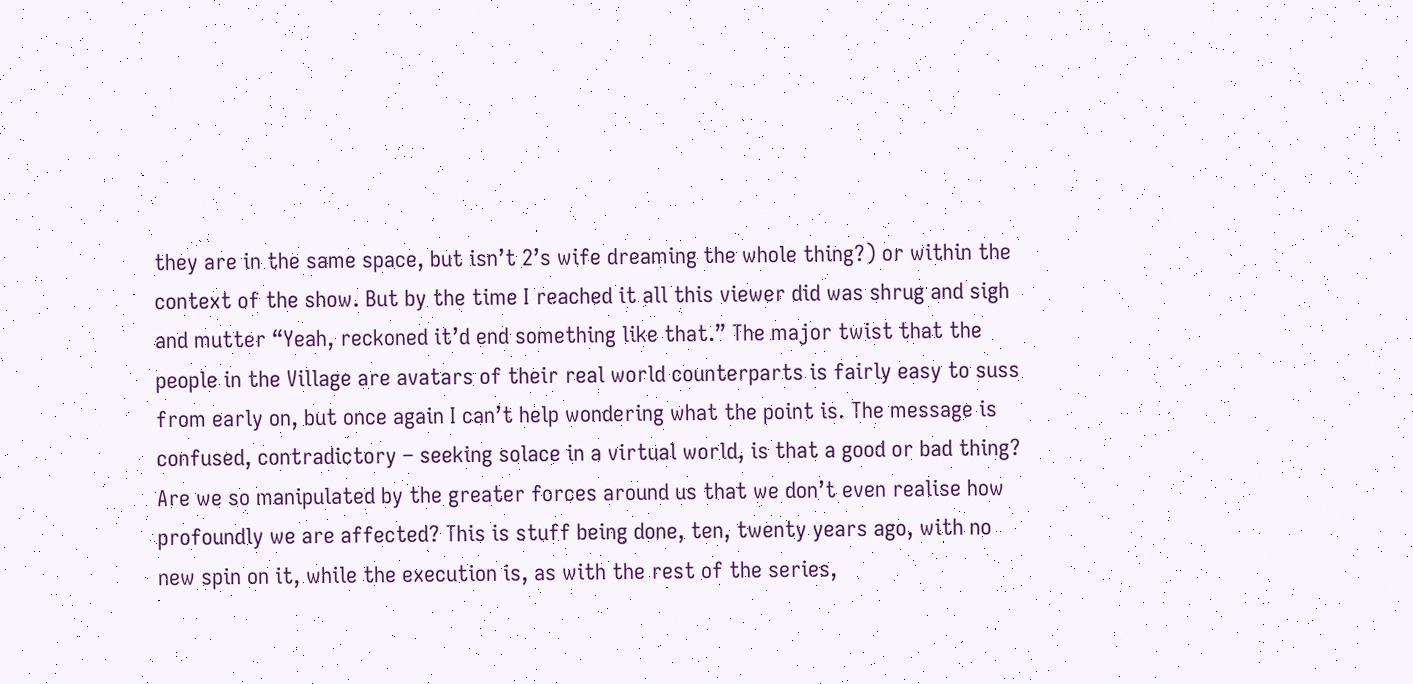they are in the same space, but isn’t 2’s wife dreaming the whole thing?) or within the context of the show. But by the time I reached it all this viewer did was shrug and sigh and mutter “Yeah, reckoned it’d end something like that.” The major twist that the people in the Village are avatars of their real world counterparts is fairly easy to suss from early on, but once again I can’t help wondering what the point is. The message is confused, contradictory – seeking solace in a virtual world, is that a good or bad thing? Are we so manipulated by the greater forces around us that we don’t even realise how profoundly we are affected? This is stuff being done, ten, twenty years ago, with no new spin on it, while the execution is, as with the rest of the series,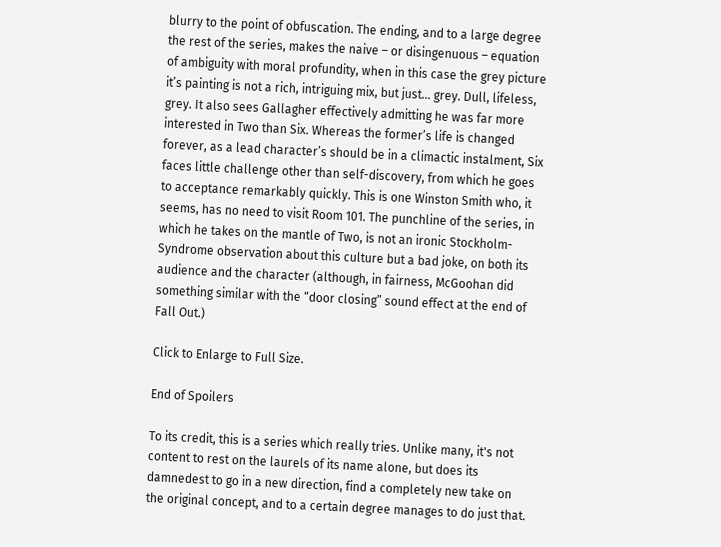blurry to the point of obfuscation. The ending, and to a large degree the rest of the series, makes the naive – or disingenuous – equation of ambiguity with moral profundity, when in this case the grey picture it’s painting is not a rich, intriguing mix, but just... grey. Dull, lifeless, grey. It also sees Gallagher effectively admitting he was far more interested in Two than Six. Whereas the former’s life is changed forever, as a lead character’s should be in a climactic instalment, Six faces little challenge other than self-discovery, from which he goes to acceptance remarkably quickly. This is one Winston Smith who, it seems, has no need to visit Room 101. The punchline of the series, in which he takes on the mantle of Two, is not an ironic Stockholm-Syndrome observation about this culture but a bad joke, on both its audience and the character (although, in fairness, McGoohan did something similar with the “door closing” sound effect at the end of Fall Out.)

Click to Enlarge to Full Size.

End of Spoilers

To its credit, this is a series which really tries. Unlike many, it's not content to rest on the laurels of its name alone, but does its damnedest to go in a new direction, find a completely new take on the original concept, and to a certain degree manages to do just that.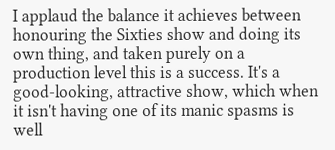I applaud the balance it achieves between honouring the Sixties show and doing its own thing, and taken purely on a production level this is a success. It's a good-looking, attractive show, which when it isn't having one of its manic spasms is well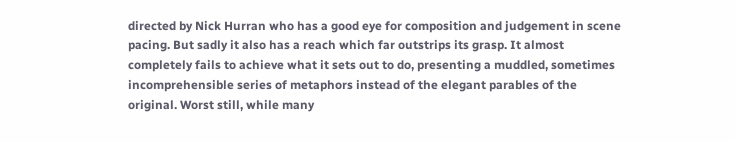directed by Nick Hurran who has a good eye for composition and judgement in scene pacing. But sadly it also has a reach which far outstrips its grasp. It almost completely fails to achieve what it sets out to do, presenting a muddled, sometimes incomprehensible series of metaphors instead of the elegant parables of the original. Worst still, while many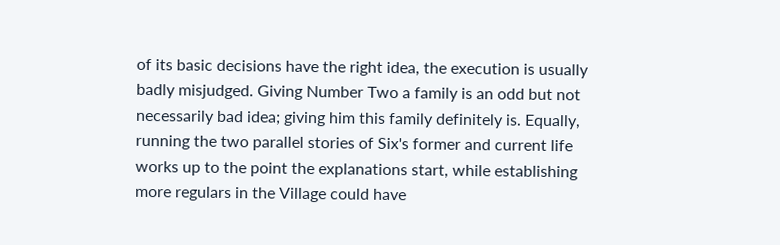of its basic decisions have the right idea, the execution is usually badly misjudged. Giving Number Two a family is an odd but not necessarily bad idea; giving him this family definitely is. Equally, running the two parallel stories of Six's former and current life works up to the point the explanations start, while establishing more regulars in the Village could have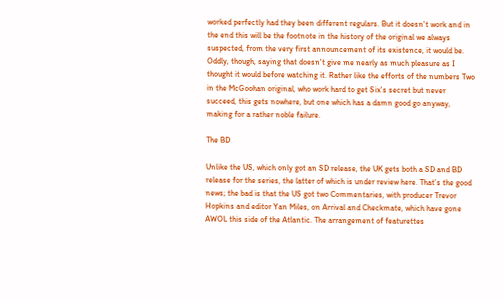worked perfectly had they been different regulars. But it doesn't work and in the end this will be the footnote in the history of the original we always suspected, from the very first announcement of its existence, it would be. Oddly, though, saying that doesn't give me nearly as much pleasure as I thought it would before watching it. Rather like the efforts of the numbers Two in the McGoohan original, who work hard to get Six's secret but never succeed, this gets nowhere, but one which has a damn good go anyway, making for a rather noble failure.

The BD

Unlike the US, which only got an SD release, the UK gets both a SD and BD release for the series, the latter of which is under review here. That’s the good news; the bad is that the US got two Commentaries, with producer Trevor Hopkins and editor Yan Miles, on Arrival and Checkmate, which have gone AWOL this side of the Atlantic. The arrangement of featurettes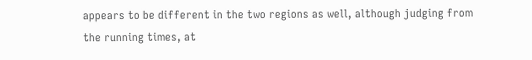appears to be different in the two regions as well, although judging from the running times, at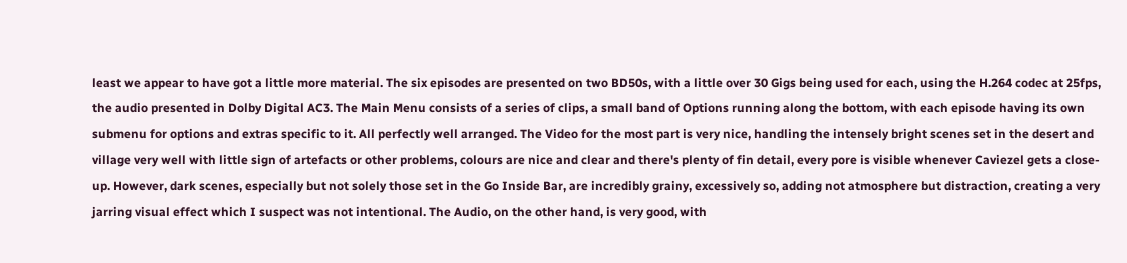least we appear to have got a little more material. The six episodes are presented on two BD50s, with a little over 30 Gigs being used for each, using the H.264 codec at 25fps, the audio presented in Dolby Digital AC3. The Main Menu consists of a series of clips, a small band of Options running along the bottom, with each episode having its own submenu for options and extras specific to it. All perfectly well arranged. The Video for the most part is very nice, handling the intensely bright scenes set in the desert and village very well with little sign of artefacts or other problems, colours are nice and clear and there's plenty of fin detail, every pore is visible whenever Caviezel gets a close-up. However, dark scenes, especially but not solely those set in the Go Inside Bar, are incredibly grainy, excessively so, adding not atmosphere but distraction, creating a very jarring visual effect which I suspect was not intentional. The Audio, on the other hand, is very good, with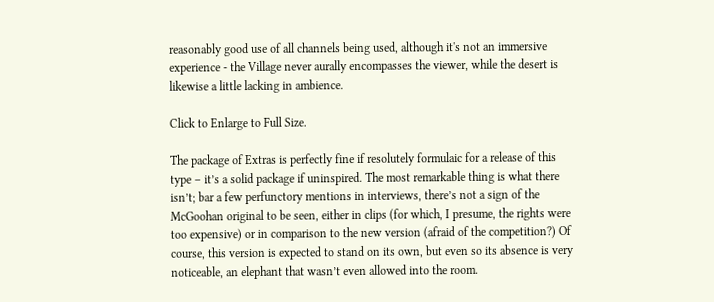reasonably good use of all channels being used, although it's not an immersive experience - the Village never aurally encompasses the viewer, while the desert is likewise a little lacking in ambience.

Click to Enlarge to Full Size.

The package of Extras is perfectly fine if resolutely formulaic for a release of this type – it’s a solid package if uninspired. The most remarkable thing is what there isn’t; bar a few perfunctory mentions in interviews, there’s not a sign of the McGoohan original to be seen, either in clips (for which, I presume, the rights were too expensive) or in comparison to the new version (afraid of the competition?) Of course, this version is expected to stand on its own, but even so its absence is very noticeable, an elephant that wasn’t even allowed into the room.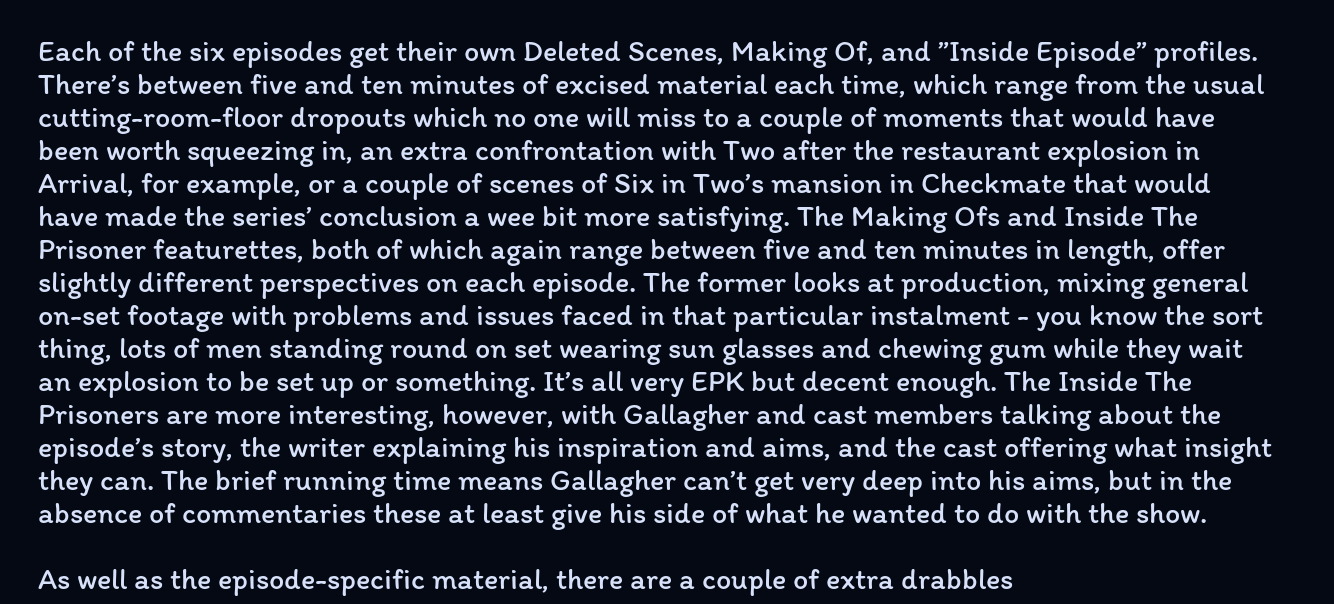Each of the six episodes get their own Deleted Scenes, Making Of, and ”Inside Episode” profiles. There’s between five and ten minutes of excised material each time, which range from the usual cutting-room-floor dropouts which no one will miss to a couple of moments that would have been worth squeezing in, an extra confrontation with Two after the restaurant explosion in Arrival, for example, or a couple of scenes of Six in Two’s mansion in Checkmate that would have made the series’ conclusion a wee bit more satisfying. The Making Ofs and Inside The Prisoner featurettes, both of which again range between five and ten minutes in length, offer slightly different perspectives on each episode. The former looks at production, mixing general on-set footage with problems and issues faced in that particular instalment - you know the sort thing, lots of men standing round on set wearing sun glasses and chewing gum while they wait an explosion to be set up or something. It’s all very EPK but decent enough. The Inside The Prisoners are more interesting, however, with Gallagher and cast members talking about the episode’s story, the writer explaining his inspiration and aims, and the cast offering what insight they can. The brief running time means Gallagher can’t get very deep into his aims, but in the absence of commentaries these at least give his side of what he wanted to do with the show.

As well as the episode-specific material, there are a couple of extra drabbles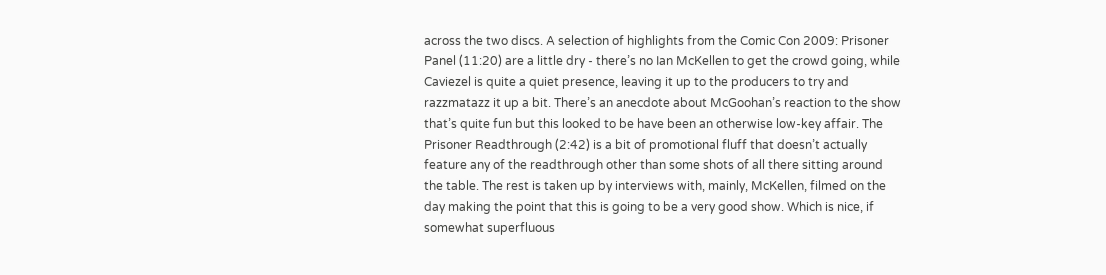across the two discs. A selection of highlights from the Comic Con 2009: Prisoner Panel (11:20) are a little dry - there’s no Ian McKellen to get the crowd going, while Caviezel is quite a quiet presence, leaving it up to the producers to try and razzmatazz it up a bit. There’s an anecdote about McGoohan’s reaction to the show that’s quite fun but this looked to be have been an otherwise low-key affair. The Prisoner Readthrough (2:42) is a bit of promotional fluff that doesn’t actually feature any of the readthrough other than some shots of all there sitting around the table. The rest is taken up by interviews with, mainly, McKellen, filmed on the day making the point that this is going to be a very good show. Which is nice, if somewhat superfluous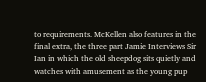to requirements. McKellen also features in the final extra, the three part Jamie Interviews Sir Ian in which the old sheepdog sits quietly and watches with amusement as the young pup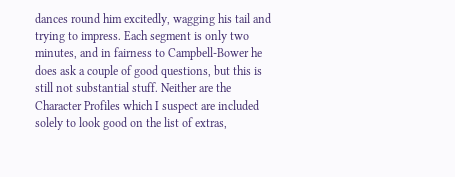dances round him excitedly, wagging his tail and trying to impress. Each segment is only two minutes, and in fairness to Campbell-Bower he does ask a couple of good questions, but this is still not substantial stuff. Neither are the Character Profiles which I suspect are included solely to look good on the list of extras,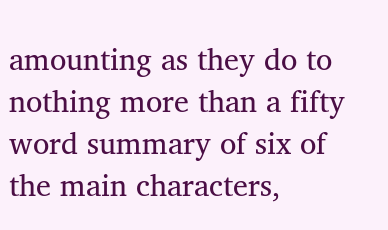amounting as they do to nothing more than a fifty word summary of six of the main characters,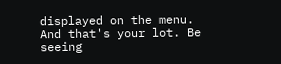displayed on the menu. And that's your lot. Be seeing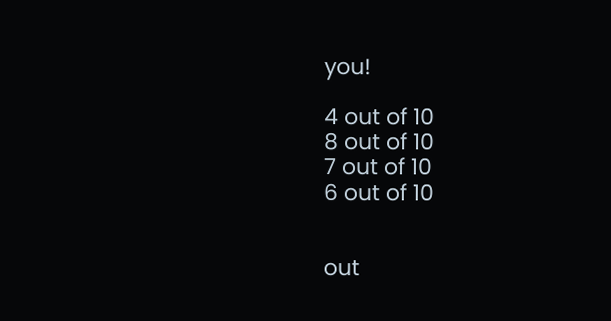you!

4 out of 10
8 out of 10
7 out of 10
6 out of 10


out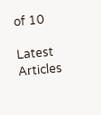of 10

Latest Articles